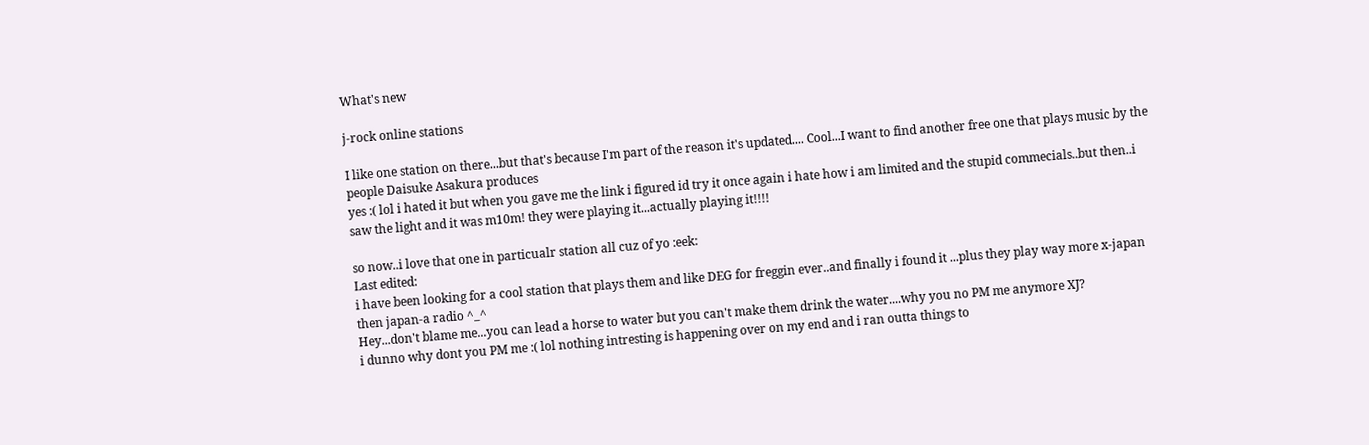What's new

j-rock online stations

I like one station on there...but that's because I'm part of the reason it's updated.... Cool...I want to find another free one that plays music by the people Daisuke Asakura produces
yes :( lol i hated it but when you gave me the link i figured id try it once again i hate how i am limited and the stupid commecials..but then..i saw the light and it was m10m! they were playing it...actually playing it!!!!

so now..i love that one in particualr station all cuz of yo :eek:
Last edited:
i have been looking for a cool station that plays them and like DEG for freggin ever..and finally i found it ...plus they play way more x-japan then japan-a radio ^_^
Hey...don't blame me...you can lead a horse to water but you can't make them drink the water....why you no PM me anymore XJ?
i dunno why dont you PM me :( lol nothing intresting is happening over on my end and i ran outta things to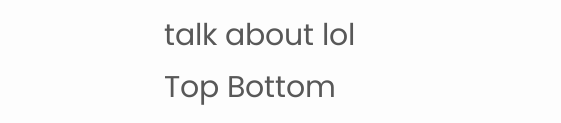talk about lol
Top Bottom